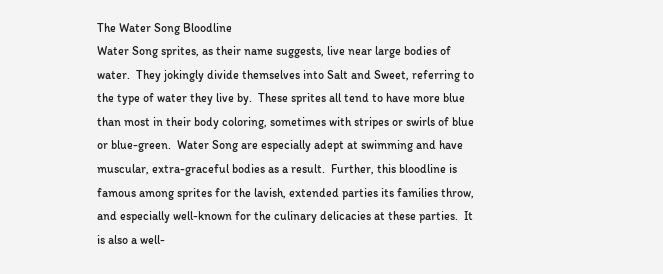The Water Song Bloodline
Water Song sprites, as their name suggests, live near large bodies of
water.  They jokingly divide themselves into Salt and Sweet, referring to
the type of water they live by.  These sprites all tend to have more blue
than most in their body coloring, sometimes with stripes or swirls of blue
or blue-green.  Water Song are especially adept at swimming and have
muscular, extra-graceful bodies as a result.  Further, this bloodline is
famous among sprites for the lavish, extended parties its families throw,
and especially well-known for the culinary delicacies at these parties.  It
is also a well-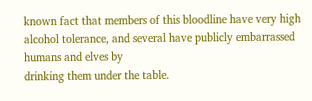known fact that members of this bloodline have very high
alcohol tolerance, and several have publicly embarrassed humans and elves by
drinking them under the table.